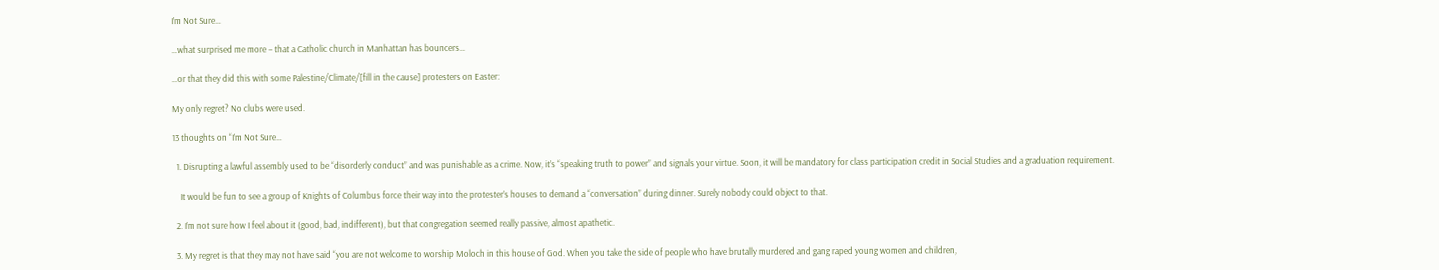I’m Not Sure…

…what surprised me more – that a Catholic church in Manhattan has bouncers…

…or that they did this with some Palestine/Climate/[fill in the cause] protesters on Easter:

My only regret? No clubs were used.

13 thoughts on “I’m Not Sure…

  1. Disrupting a lawful assembly used to be “disorderly conduct” and was punishable as a crime. Now, it’s “speaking truth to power” and signals your virtue. Soon, it will be mandatory for class participation credit in Social Studies and a graduation requirement.

    It would be fun to see a group of Knights of Columbus force their way into the protester’s houses to demand a “conversation” during dinner. Surely nobody could object to that.

  2. I’m not sure how I feel about it (good, bad, indifferent), but that congregation seemed really passive, almost apathetic.

  3. My regret is that they may not have said “you are not welcome to worship Moloch in this house of God. When you take the side of people who have brutally murdered and gang raped young women and children,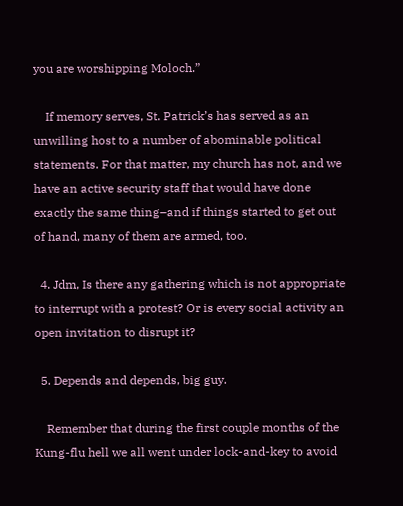you are worshipping Moloch.”

    If memory serves, St. Patrick’s has served as an unwilling host to a number of abominable political statements. For that matter, my church has not, and we have an active security staff that would have done exactly the same thing–and if things started to get out of hand, many of them are armed, too.

  4. Jdm, Is there any gathering which is not appropriate to interrupt with a protest? Or is every social activity an open invitation to disrupt it?

  5. Depends and depends, big guy.

    Remember that during the first couple months of the Kung-flu hell we all went under lock-and-key to avoid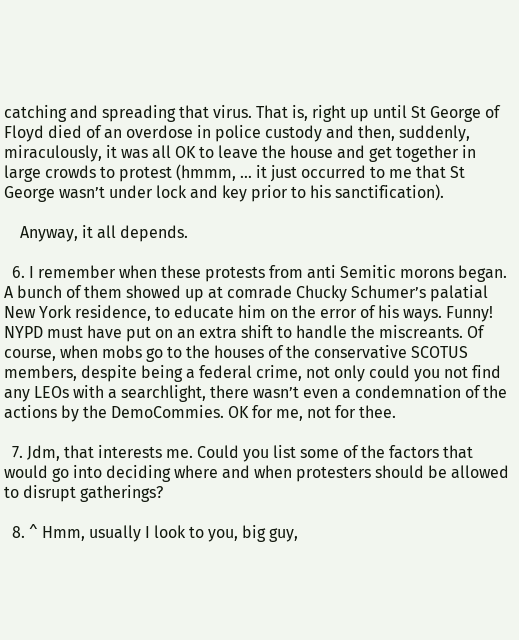catching and spreading that virus. That is, right up until St George of Floyd died of an overdose in police custody and then, suddenly, miraculously, it was all OK to leave the house and get together in large crowds to protest (hmmm, … it just occurred to me that St George wasn’t under lock and key prior to his sanctification).

    Anyway, it all depends.

  6. I remember when these protests from anti Semitic morons began. A bunch of them showed up at comrade Chucky Schumer’s palatial New York residence, to educate him on the error of his ways. Funny! NYPD must have put on an extra shift to handle the miscreants. Of course, when mobs go to the houses of the conservative SCOTUS members, despite being a federal crime, not only could you not find any LEOs with a searchlight, there wasn’t even a condemnation of the actions by the DemoCommies. OK for me, not for thee.

  7. Jdm, that interests me. Could you list some of the factors that would go into deciding where and when protesters should be allowed to disrupt gatherings?

  8. ^ Hmm, usually I look to you, big guy,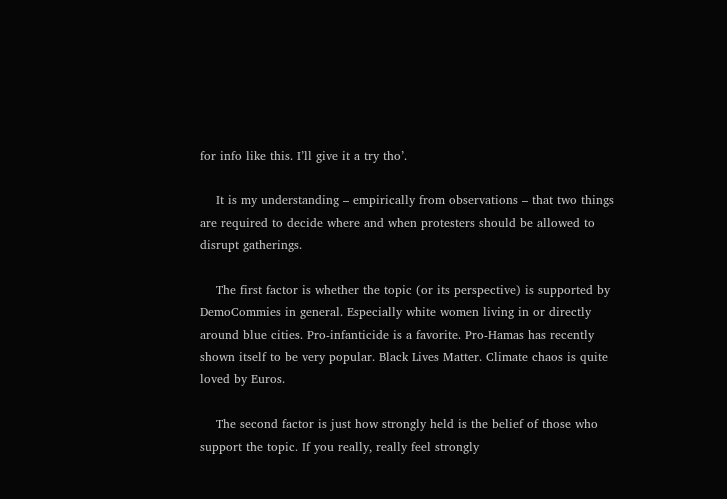for info like this. I’ll give it a try tho’.

    It is my understanding – empirically from observations – that two things are required to decide where and when protesters should be allowed to disrupt gatherings.

    The first factor is whether the topic (or its perspective) is supported by DemoCommies in general. Especially white women living in or directly around blue cities. Pro-infanticide is a favorite. Pro-Hamas has recently shown itself to be very popular. Black Lives Matter. Climate chaos is quite loved by Euros.

    The second factor is just how strongly held is the belief of those who support the topic. If you really, really feel strongly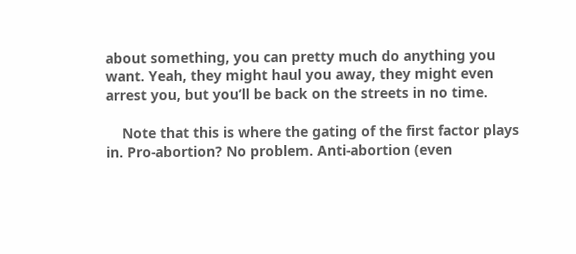about something, you can pretty much do anything you want. Yeah, they might haul you away, they might even arrest you, but you’ll be back on the streets in no time.

    Note that this is where the gating of the first factor plays in. Pro-abortion? No problem. Anti-abortion (even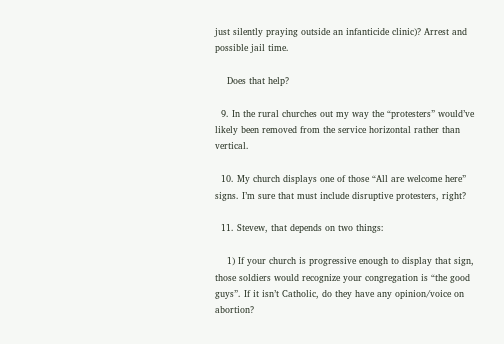just silently praying outside an infanticide clinic)? Arrest and possible jail time.

    Does that help?

  9. In the rural churches out my way the “protesters” would’ve likely been removed from the service horizontal rather than vertical.

  10. My church displays one of those “All are welcome here” signs. I’m sure that must include disruptive protesters, right?

  11. Stevew, that depends on two things:

    1) If your church is progressive enough to display that sign, those soldiers would recognize your congregation is “the good guys”. If it isn’t Catholic, do they have any opinion/voice on abortion?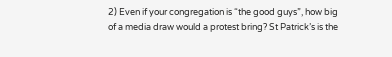2) Even if your congregation is “the good guys”, how big of a media draw would a protest bring? St Patrick’s is the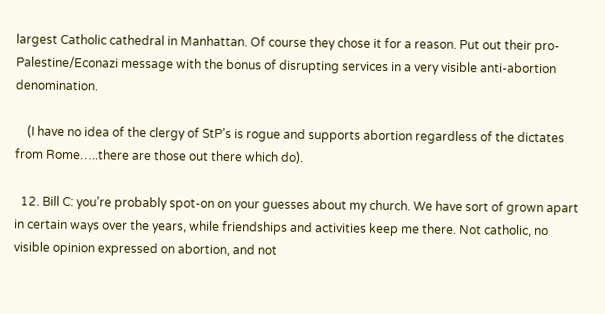largest Catholic cathedral in Manhattan. Of course they chose it for a reason. Put out their pro-Palestine/Econazi message with the bonus of disrupting services in a very visible anti-abortion denomination.

    (I have no idea of the clergy of StP’s is rogue and supports abortion regardless of the dictates from Rome…..there are those out there which do).

  12. Bill C: you’re probably spot-on on your guesses about my church. We have sort of grown apart in certain ways over the years, while friendships and activities keep me there. Not catholic, no visible opinion expressed on abortion, and not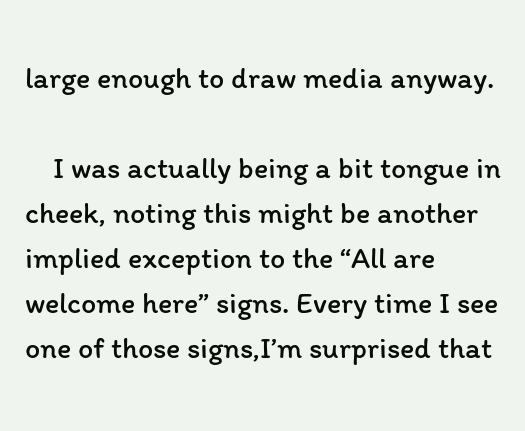large enough to draw media anyway.

    I was actually being a bit tongue in cheek, noting this might be another implied exception to the “All are welcome here” signs. Every time I see one of those signs,I’m surprised that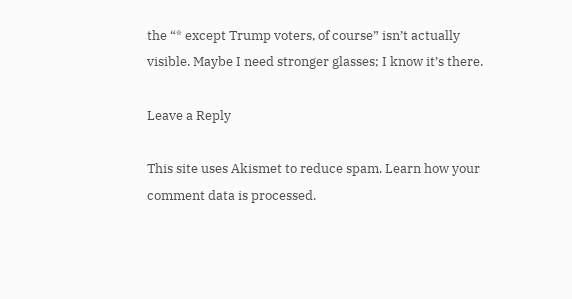the “* except Trump voters, of course” isn’t actually visible. Maybe I need stronger glasses; I know it’s there.

Leave a Reply

This site uses Akismet to reduce spam. Learn how your comment data is processed.